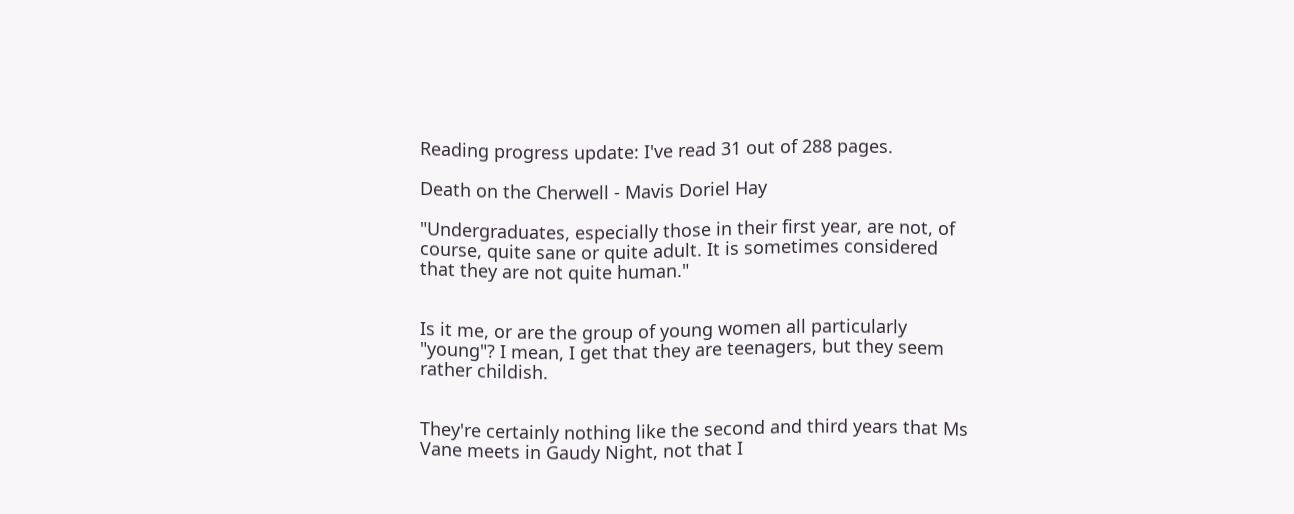Reading progress update: I've read 31 out of 288 pages.

Death on the Cherwell - Mavis Doriel Hay

"Undergraduates, especially those in their first year, are not, of course, quite sane or quite adult. It is sometimes considered that they are not quite human."


Is it me, or are the group of young women all particularly "young"? I mean, I get that they are teenagers, but they seem rather childish.


They're certainly nothing like the second and third years that Ms Vane meets in Gaudy Night, not that I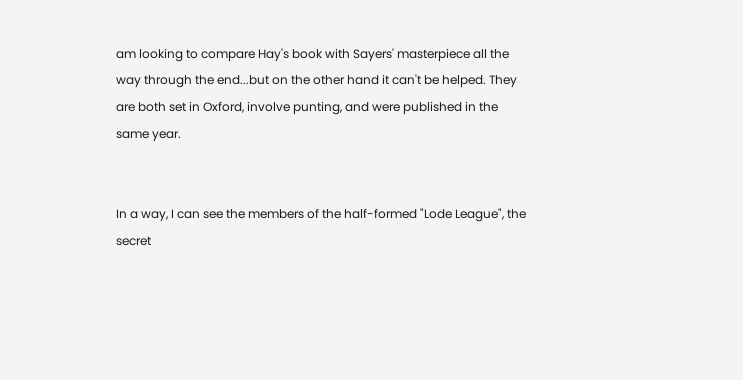am looking to compare Hay's book with Sayers' masterpiece all the way through the end...but on the other hand it can't be helped. They are both set in Oxford, involve punting, and were published in the same year.


In a way, I can see the members of the half-formed "Lode League", the secret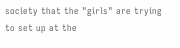society that the "girls" are trying to set up at the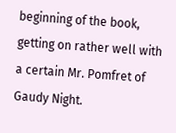beginning of the book, getting on rather well with a certain Mr. Pomfret of Gaudy Night.